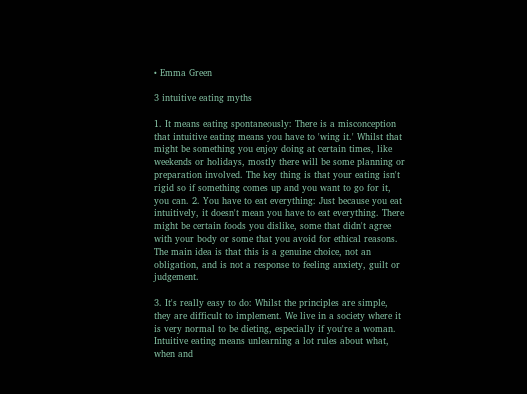• Emma Green

3 intuitive eating myths

1. It means eating spontaneously: There is a misconception that intuitive eating means you have to 'wing it.' Whilst that might be something you enjoy doing at certain times, like weekends or holidays, mostly there will be some planning or preparation involved. The key thing is that your eating isn't rigid so if something comes up and you want to go for it, you can. 2. You have to eat everything: Just because you eat intuitively, it doesn't mean you have to eat everything. There might be certain foods you dislike, some that didn't agree with your body or some that you avoid for ethical reasons. The main idea is that this is a genuine choice, not an obligation, and is not a response to feeling anxiety, guilt or judgement.

3. It's really easy to do: Whilst the principles are simple, they are difficult to implement. We live in a society where it is very normal to be dieting, especially if you're a woman. Intuitive eating means unlearning a lot rules about what, when and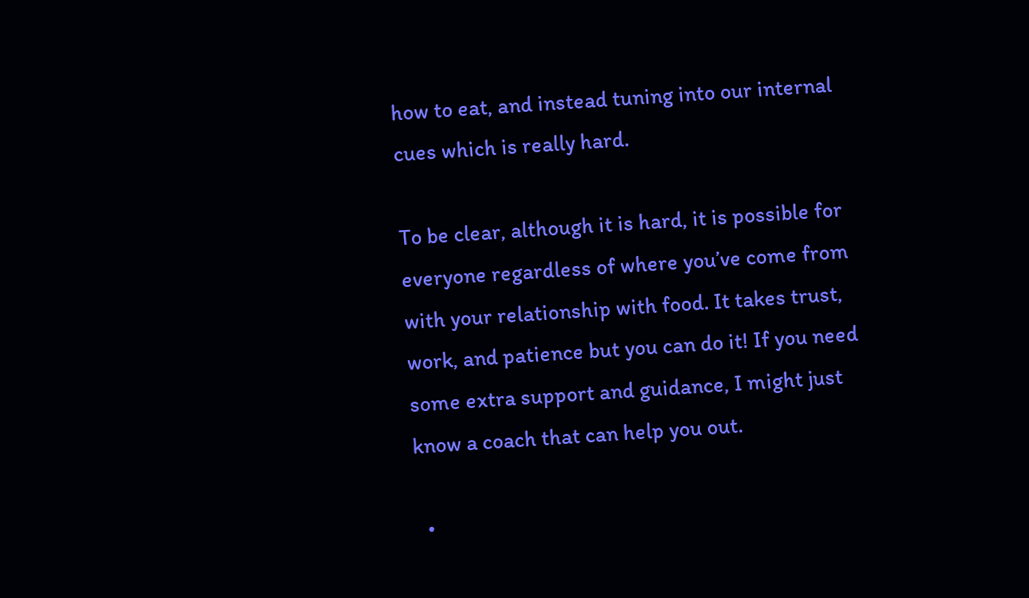how to eat, and instead tuning into our internal cues which is really hard.

To be clear, although it is hard, it is possible for everyone regardless of where you’ve come from with your relationship with food. It takes trust, work, and patience but you can do it! If you need some extra support and guidance, I might just know a coach that can help you out.

  •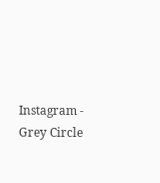Instagram - Grey Circle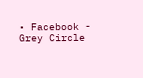• Facebook - Grey Circle